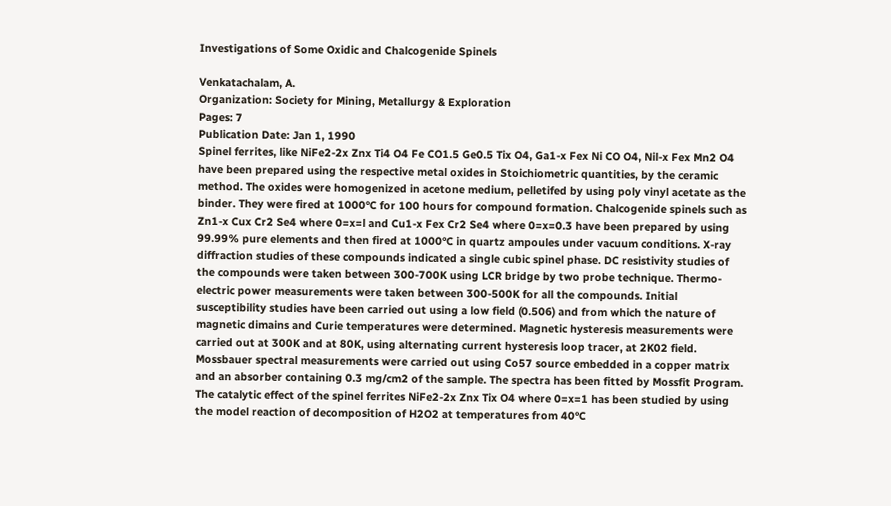Investigations of Some Oxidic and Chalcogenide Spinels

Venkatachalam, A.
Organization: Society for Mining, Metallurgy & Exploration
Pages: 7
Publication Date: Jan 1, 1990
Spinel ferrites, like NiFe2-2x Znx Ti4 O4 Fe CO1.5 Ge0.5 Tix O4, Ga1-x Fex Ni CO O4, Nil-x Fex Mn2 O4 have been prepared using the respective metal oxides in Stoichiometric quantities, by the ceramic method. The oxides were homogenized in acetone medium, pelletifed by using poly vinyl acetate as the binder. They were fired at 1000°C for 100 hours for compound formation. Chalcogenide spinels such as Zn1-x Cux Cr2 Se4 where 0=x=l and Cu1-x Fex Cr2 Se4 where 0=x=0.3 have been prepared by using 99.99% pure elements and then fired at 1000°C in quartz ampoules under vacuum conditions. X-ray diffraction studies of these compounds indicated a single cubic spinel phase. DC resistivity studies of the compounds were taken between 300-700K using LCR bridge by two probe technique. Thermo-electric power measurements were taken between 300-500K for all the compounds. Initial susceptibility studies have been carried out using a low field (0.506) and from which the nature of magnetic dimains and Curie temperatures were determined. Magnetic hysteresis measurements were carried out at 300K and at 80K, using alternating current hysteresis loop tracer, at 2K02 field. Mossbauer spectral measurements were carried out using Co57 source embedded in a copper matrix and an absorber containing 0.3 mg/cm2 of the sample. The spectra has been fitted by Mossfit Program. The catalytic effect of the spinel ferrites NiFe2-2x Znx Tix O4 where 0=x=1 has been studied by using the model reaction of decomposition of H2O2 at temperatures from 40°C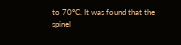to 70°C. It was found that the spinel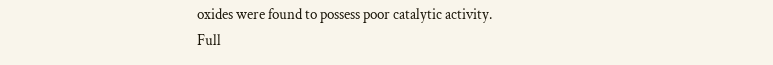oxides were found to possess poor catalytic activity.
Full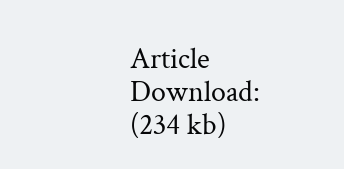Article Download:
(234 kb)